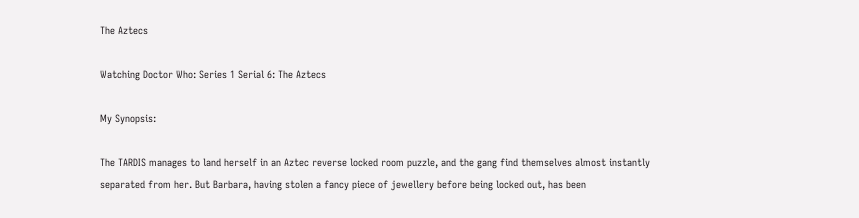The Aztecs

Watching Doctor Who: Series 1 Serial 6: The Aztecs

My Synopsis:

The TARDIS manages to land herself in an Aztec reverse locked room puzzle, and the gang find themselves almost instantly separated from her. But Barbara, having stolen a fancy piece of jewellery before being locked out, has been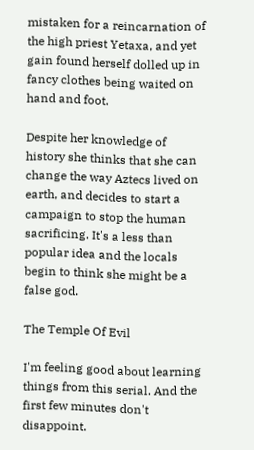mistaken for a reincarnation of the high priest Yetaxa, and yet gain found herself dolled up in fancy clothes being waited on hand and foot.

Despite her knowledge of history she thinks that she can change the way Aztecs lived on earth, and decides to start a campaign to stop the human sacrificing. It's a less than popular idea and the locals begin to think she might be a false god.

The Temple Of Evil

I'm feeling good about learning things from this serial. And the first few minutes don't disappoint.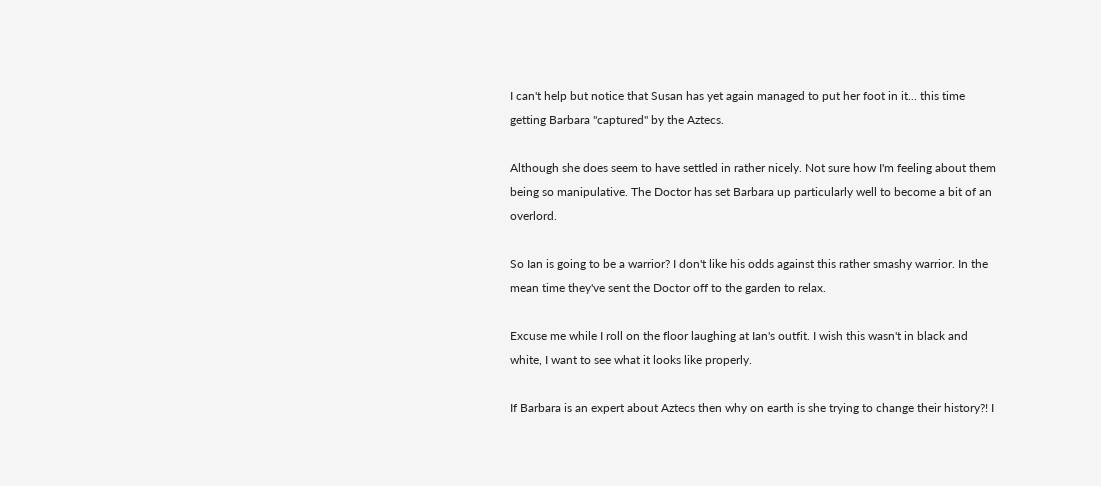I can't help but notice that Susan has yet again managed to put her foot in it... this time getting Barbara "captured" by the Aztecs.

Although she does seem to have settled in rather nicely. Not sure how I'm feeling about them being so manipulative. The Doctor has set Barbara up particularly well to become a bit of an overlord.

So Ian is going to be a warrior? I don't like his odds against this rather smashy warrior. In the mean time they've sent the Doctor off to the garden to relax.

Excuse me while I roll on the floor laughing at Ian's outfit. I wish this wasn't in black and white, I want to see what it looks like properly.

If Barbara is an expert about Aztecs then why on earth is she trying to change their history?! I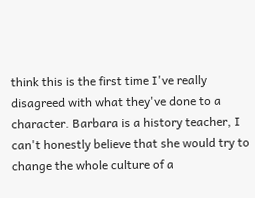think this is the first time I've really disagreed with what they've done to a character. Barbara is a history teacher, I can't honestly believe that she would try to change the whole culture of a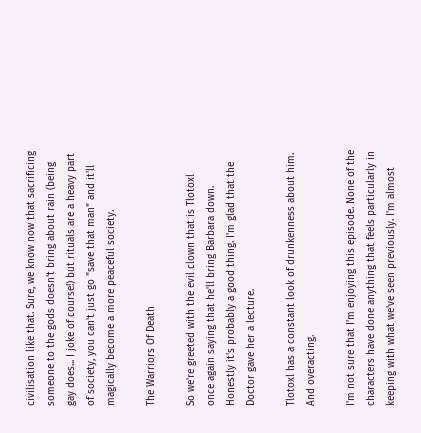civilisation like that. Sure, we know now that sacrificing someone to the gods doesn't bring about rain (being gay does... I joke of course!) but rituals are a heavy part of society, you can't just go "save that man" and it'll magically become a more peaceful society.

The Warriors Of Death

So we're greeted with the evil clown that is Tlotoxl once again saying that he'll bring Barbara down. Honestly it's probably a good thing. I'm glad that the Doctor gave her a lecture.

Tlotoxl has a constant look of drunkenness about him. And overacting.

I'm not sure that I'm enjoying this episode. None of the characters have done anything that feels particularly in keeping with what we've seen previously. I'm almost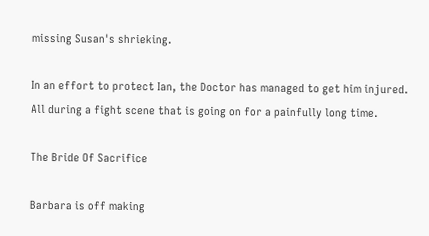missing Susan's shrieking.

In an effort to protect Ian, the Doctor has managed to get him injured. All during a fight scene that is going on for a painfully long time.

The Bride Of Sacrifice

Barbara is off making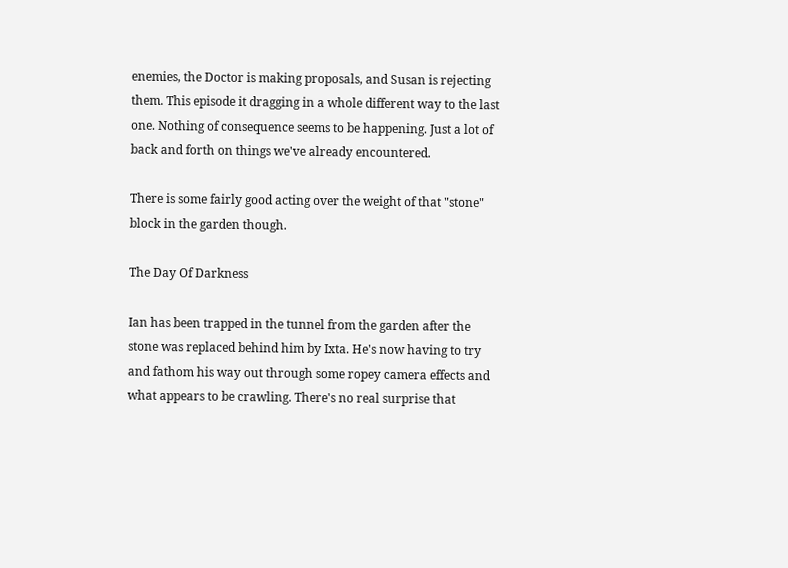enemies, the Doctor is making proposals, and Susan is rejecting them. This episode it dragging in a whole different way to the last one. Nothing of consequence seems to be happening. Just a lot of back and forth on things we've already encountered.

There is some fairly good acting over the weight of that "stone" block in the garden though.

The Day Of Darkness

Ian has been trapped in the tunnel from the garden after the stone was replaced behind him by Ixta. He's now having to try and fathom his way out through some ropey camera effects and what appears to be crawling. There's no real surprise that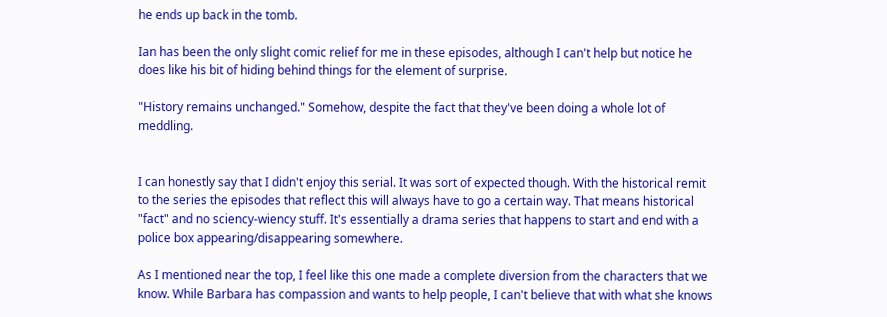he ends up back in the tomb.

Ian has been the only slight comic relief for me in these episodes, although I can't help but notice he does like his bit of hiding behind things for the element of surprise.

"History remains unchanged." Somehow, despite the fact that they've been doing a whole lot of meddling.


I can honestly say that I didn't enjoy this serial. It was sort of expected though. With the historical remit to the series the episodes that reflect this will always have to go a certain way. That means historical "fact" and no sciency-wiency stuff. It's essentially a drama series that happens to start and end with a police box appearing/disappearing somewhere.

As I mentioned near the top, I feel like this one made a complete diversion from the characters that we know. While Barbara has compassion and wants to help people, I can't believe that with what she knows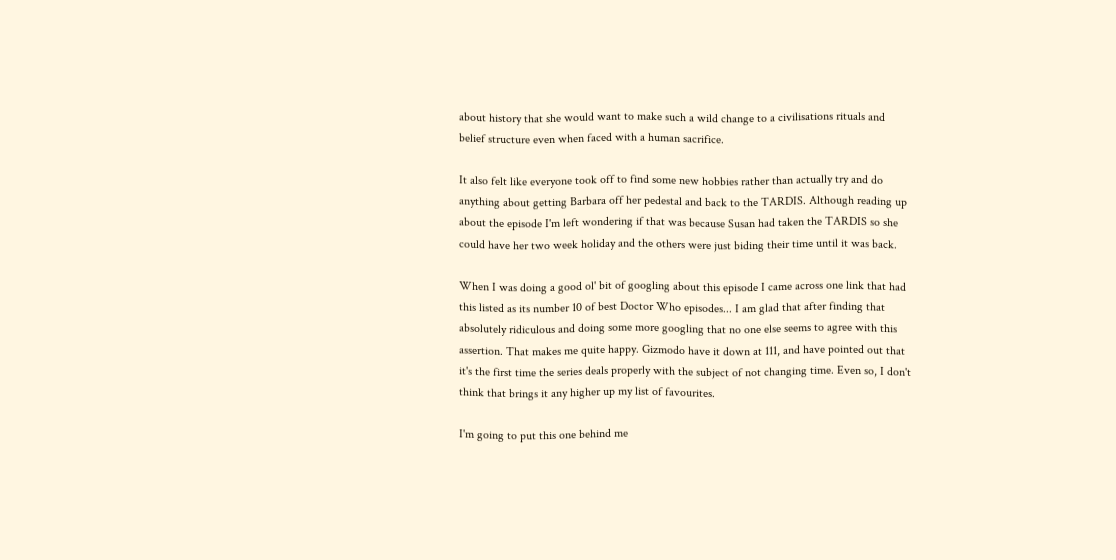about history that she would want to make such a wild change to a civilisations rituals and belief structure even when faced with a human sacrifice.

It also felt like everyone took off to find some new hobbies rather than actually try and do anything about getting Barbara off her pedestal and back to the TARDIS. Although reading up about the episode I'm left wondering if that was because Susan had taken the TARDIS so she could have her two week holiday and the others were just biding their time until it was back.

When I was doing a good ol' bit of googling about this episode I came across one link that had this listed as its number 10 of best Doctor Who episodes... I am glad that after finding that absolutely ridiculous and doing some more googling that no one else seems to agree with this assertion. That makes me quite happy. Gizmodo have it down at 111, and have pointed out that it's the first time the series deals properly with the subject of not changing time. Even so, I don't think that brings it any higher up my list of favourites.

I'm going to put this one behind me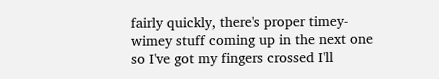fairly quickly, there's proper timey-wimey stuff coming up in the next one so I've got my fingers crossed I'll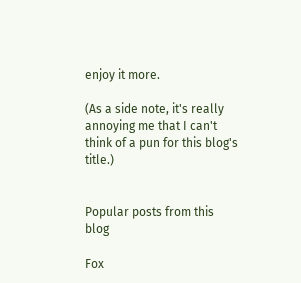enjoy it more.

(As a side note, it's really annoying me that I can't think of a pun for this blog's title.)


Popular posts from this blog

Fox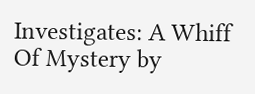Investigates: A Whiff Of Mystery by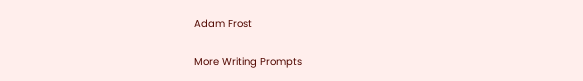Adam Frost

More Writing Prompts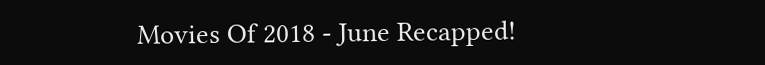Movies Of 2018 - June Recapped!